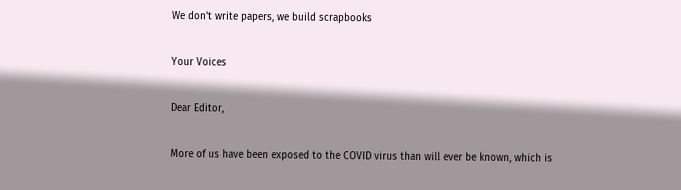We don't write papers, we build scrapbooks

Your Voices

Dear Editor,

More of us have been exposed to the COVID virus than will ever be known, which is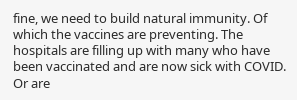fine, we need to build natural immunity. Of which the vaccines are preventing. The hospitals are filling up with many who have been vaccinated and are now sick with COVID. Or are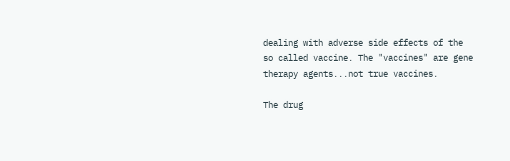dealing with adverse side effects of the so called vaccine. The "vaccines" are gene therapy agents...not true vaccines.

The drug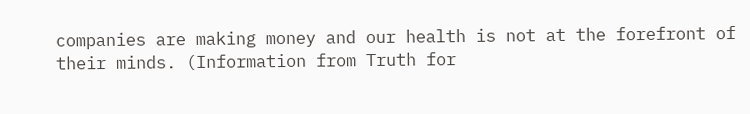companies are making money and our health is not at the forefront of their minds. (Information from Truth for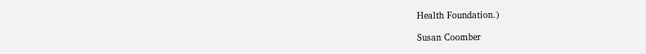Health Foundation.)

Susan Coomber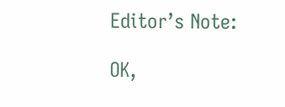Editor’s Note:

OK,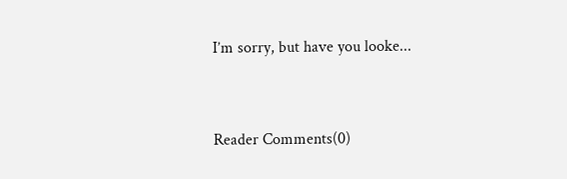I’m sorry, but have you looke...


Reader Comments(0)